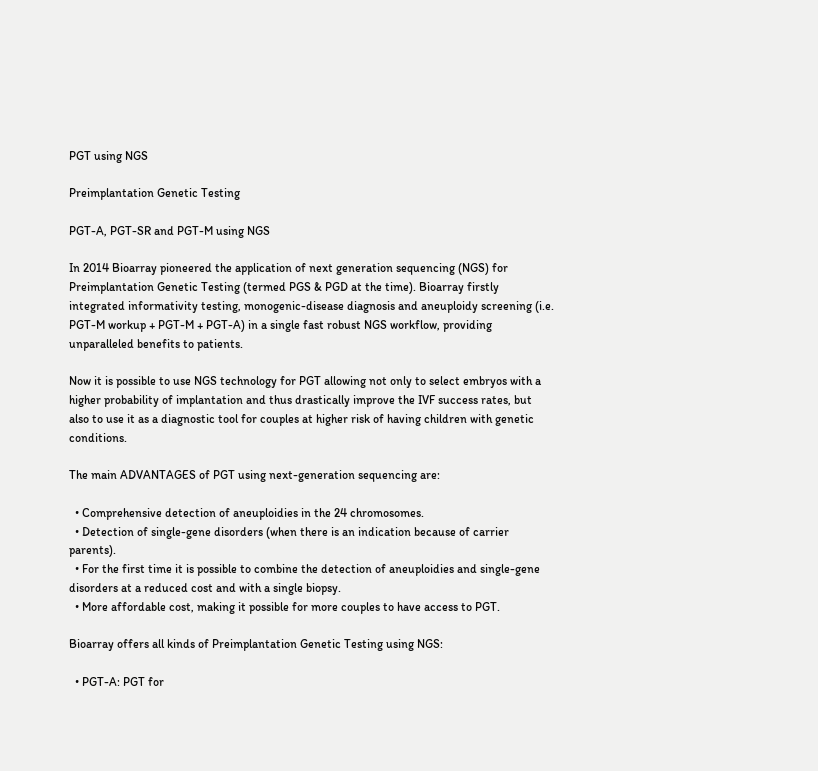PGT using NGS

Preimplantation Genetic Testing

PGT-A, PGT-SR and PGT-M using NGS

In 2014 Bioarray pioneered the application of next generation sequencing (NGS) for Preimplantation Genetic Testing (termed PGS & PGD at the time). Bioarray firstly integrated informativity testing, monogenic-disease diagnosis and aneuploidy screening (i.e. PGT-M workup + PGT-M + PGT-A) in a single fast robust NGS workflow, providing unparalleled benefits to patients.

Now it is possible to use NGS technology for PGT allowing not only to select embryos with a higher probability of implantation and thus drastically improve the IVF success rates, but also to use it as a diagnostic tool for couples at higher risk of having children with genetic conditions.

The main ADVANTAGES of PGT using next-generation sequencing are:

  • Comprehensive detection of aneuploidies in the 24 chromosomes.
  • Detection of single-gene disorders (when there is an indication because of carrier parents).
  • For the first time it is possible to combine the detection of aneuploidies and single-gene disorders at a reduced cost and with a single biopsy.
  • More affordable cost, making it possible for more couples to have access to PGT.

Bioarray offers all kinds of Preimplantation Genetic Testing using NGS:

  • PGT-A: PGT for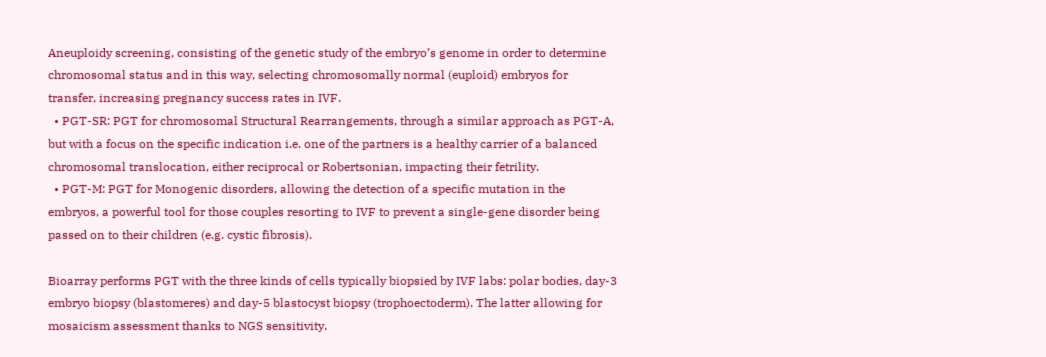Aneuploidy screening, consisting of the genetic study of the embryo’s genome in order to determine chromosomal status and in this way, selecting chromosomally normal (euploid) embryos for transfer, increasing pregnancy success rates in IVF.
  • PGT-SR: PGT for chromosomal Structural Rearrangements, through a similar approach as PGT-A, but with a focus on the specific indication i.e. one of the partners is a healthy carrier of a balanced chromosomal translocation, either reciprocal or Robertsonian, impacting their fetrility.
  • PGT-M: PGT for Monogenic disorders, allowing the detection of a specific mutation in the embryos, a powerful tool for those couples resorting to IVF to prevent a single-gene disorder being passed on to their children (e.g. cystic fibrosis).

Bioarray performs PGT with the three kinds of cells typically biopsied by IVF labs: polar bodies, day-3 embryo biopsy (blastomeres) and day-5 blastocyst biopsy (trophoectoderm). The latter allowing for mosaicism assessment thanks to NGS sensitivity.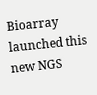Bioarray launched this new NGS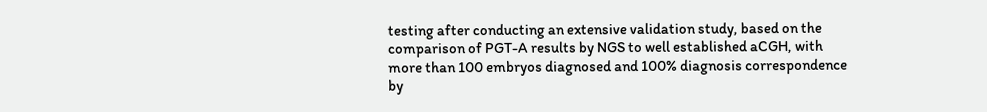testing after conducting an extensive validation study, based on the comparison of PGT-A results by NGS to well established aCGH, with more than 100 embryos diagnosed and 100% diagnosis correspondence by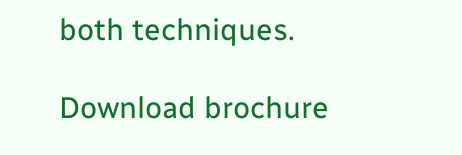both techniques.

Download brochure